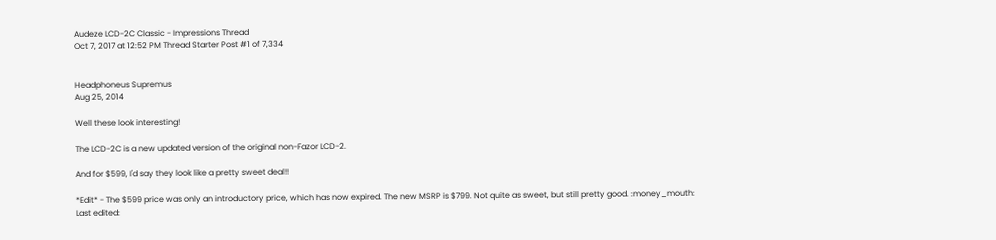Audeze LCD-2C Classic - Impressions Thread
Oct 7, 2017 at 12:52 PM Thread Starter Post #1 of 7,334


Headphoneus Supremus
Aug 25, 2014

Well these look interesting!

The LCD-2C is a new updated version of the original non-Fazor LCD-2.

And for $599, I'd say they look like a pretty sweet deal!!

*Edit* - The $599 price was only an introductory price, which has now expired. The new MSRP is $799. Not quite as sweet, but still pretty good. :money_mouth:
Last edited: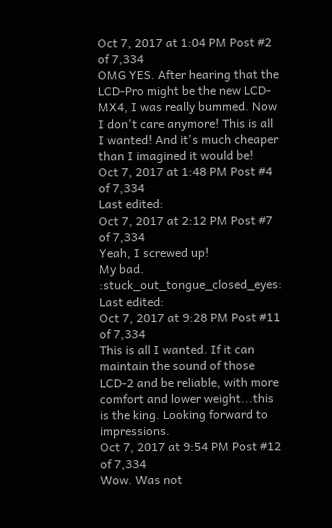Oct 7, 2017 at 1:04 PM Post #2 of 7,334
OMG YES. After hearing that the LCD-Pro might be the new LCD-MX4, I was really bummed. Now I don't care anymore! This is all I wanted! And it's much cheaper than I imagined it would be!
Oct 7, 2017 at 1:48 PM Post #4 of 7,334
Last edited:
Oct 7, 2017 at 2:12 PM Post #7 of 7,334
Yeah, I screwed up!
My bad. :stuck_out_tongue_closed_eyes:
Last edited:
Oct 7, 2017 at 9:28 PM Post #11 of 7,334
This is all I wanted. If it can maintain the sound of those LCD-2 and be reliable, with more comfort and lower weight...this is the king. Looking forward to impressions.
Oct 7, 2017 at 9:54 PM Post #12 of 7,334
Wow. Was not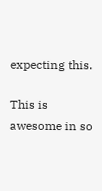expecting this.

This is awesome in so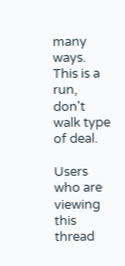many ways. This is a run, don't walk type of deal.

Users who are viewing this thread